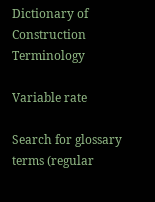Dictionary of Construction Terminology

Variable rate

Search for glossary terms (regular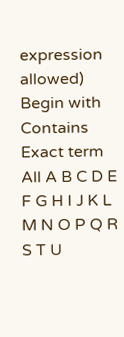expression allowed)
Begin with Contains Exact term
All A B C D E F G H I J K L M N O P Q R S T U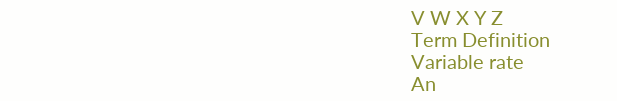V W X Y Z
Term Definition
Variable rate
An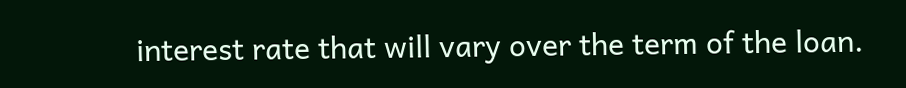interest rate that will vary over the term of the loan.